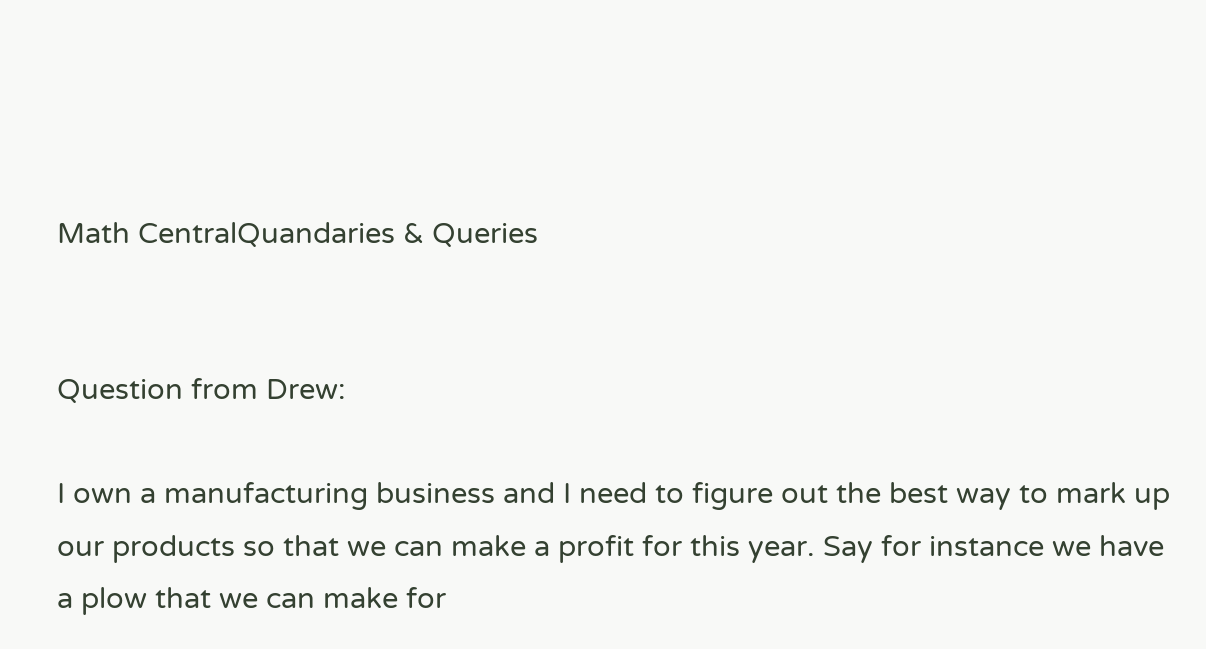Math CentralQuandaries & Queries


Question from Drew:

I own a manufacturing business and I need to figure out the best way to mark up our products so that we can make a profit for this year. Say for instance we have a plow that we can make for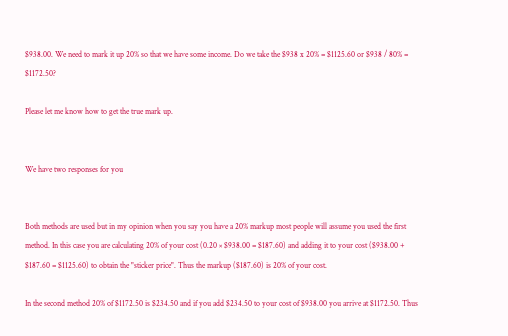$938.00. We need to mark it up 20% so that we have some income. Do we take the $938 x 20% = $1125.60 or $938 / 80% = $1172.50?

Please let me know how to get the true mark up.


We have two responses for you


Both methods are used but in my opinion when you say you have a 20% markup most people will assume you used the first method. In this case you are calculating 20% of your cost (0.20 × $938.00 = $187.60) and adding it to your cost ($938.00 + $187.60 = $1125.60) to obtain the "sticker price". Thus the markup ($187.60) is 20% of your cost.

In the second method 20% of $1172.50 is $234.50 and if you add $234.50 to your cost of $938.00 you arrive at $1172.50. Thus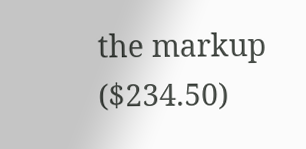the markup ($234.50)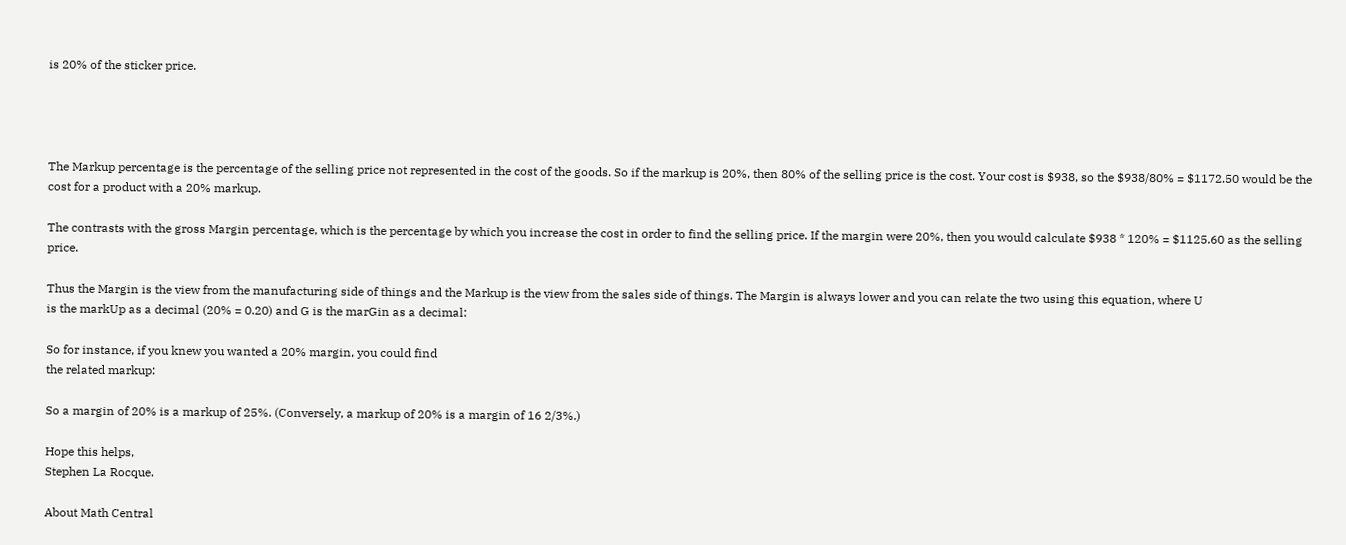is 20% of the sticker price.




The Markup percentage is the percentage of the selling price not represented in the cost of the goods. So if the markup is 20%, then 80% of the selling price is the cost. Your cost is $938, so the $938/80% = $1172.50 would be the cost for a product with a 20% markup.

The contrasts with the gross Margin percentage, which is the percentage by which you increase the cost in order to find the selling price. If the margin were 20%, then you would calculate $938 * 120% = $1125.60 as the selling price.

Thus the Margin is the view from the manufacturing side of things and the Markup is the view from the sales side of things. The Margin is always lower and you can relate the two using this equation, where U
is the markUp as a decimal (20% = 0.20) and G is the marGin as a decimal:

So for instance, if you knew you wanted a 20% margin, you could find
the related markup:

So a margin of 20% is a markup of 25%. (Conversely, a markup of 20% is a margin of 16 2/3%.)

Hope this helps,
Stephen La Rocque.

About Math Central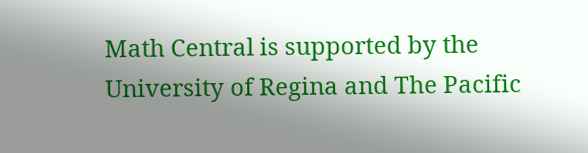Math Central is supported by the University of Regina and The Pacific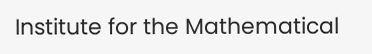Institute for the Mathematical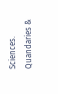Sciences.
Quandaries &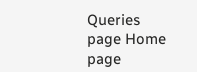Queries page Home page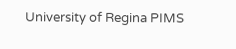University of Regina PIMS